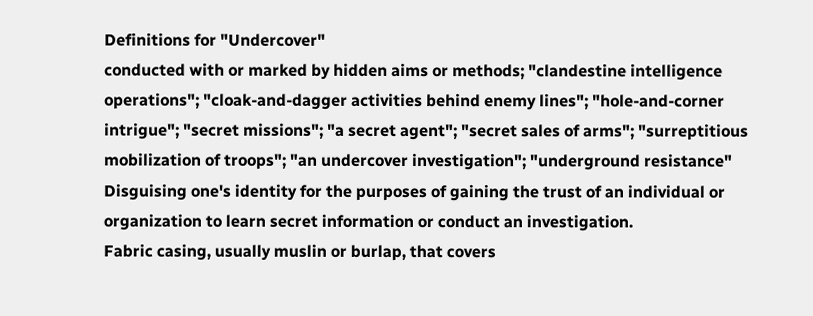Definitions for "Undercover"
conducted with or marked by hidden aims or methods; "clandestine intelligence operations"; "cloak-and-dagger activities behind enemy lines"; "hole-and-corner intrigue"; "secret missions"; "a secret agent"; "secret sales of arms"; "surreptitious mobilization of troops"; "an undercover investigation"; "underground resistance"
Disguising one's identity for the purposes of gaining the trust of an individual or organization to learn secret information or conduct an investigation.
Fabric casing, usually muslin or burlap, that covers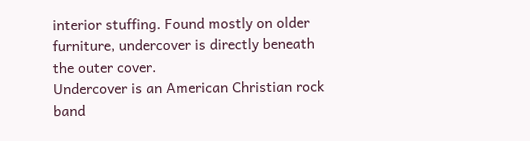interior stuffing. Found mostly on older furniture, undercover is directly beneath the outer cover.
Undercover is an American Christian rock band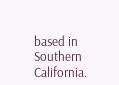based in Southern California.